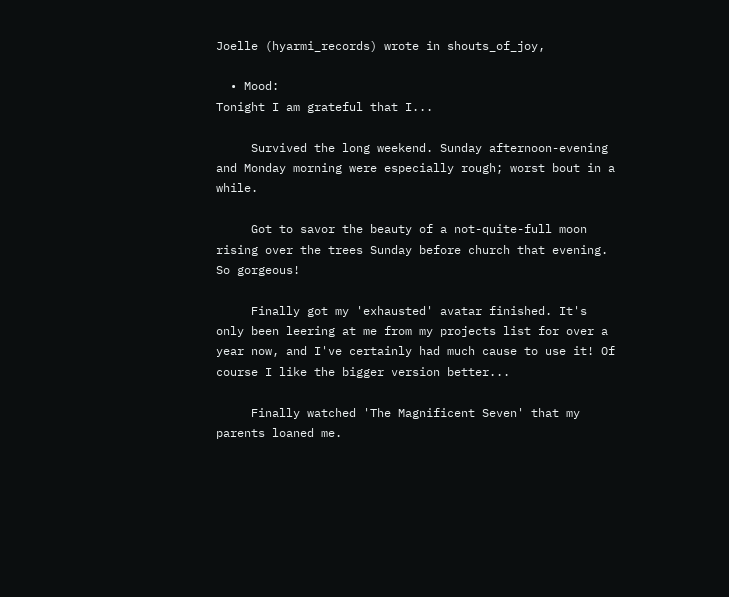Joelle (hyarmi_records) wrote in shouts_of_joy,

  • Mood:
Tonight I am grateful that I...

     Survived the long weekend. Sunday afternoon-evening and Monday morning were especially rough; worst bout in a while.

     Got to savor the beauty of a not-quite-full moon rising over the trees Sunday before church that evening. So gorgeous!

     Finally got my 'exhausted' avatar finished. It's only been leering at me from my projects list for over a year now, and I've certainly had much cause to use it! Of course I like the bigger version better...

     Finally watched 'The Magnificent Seven' that my parents loaned me.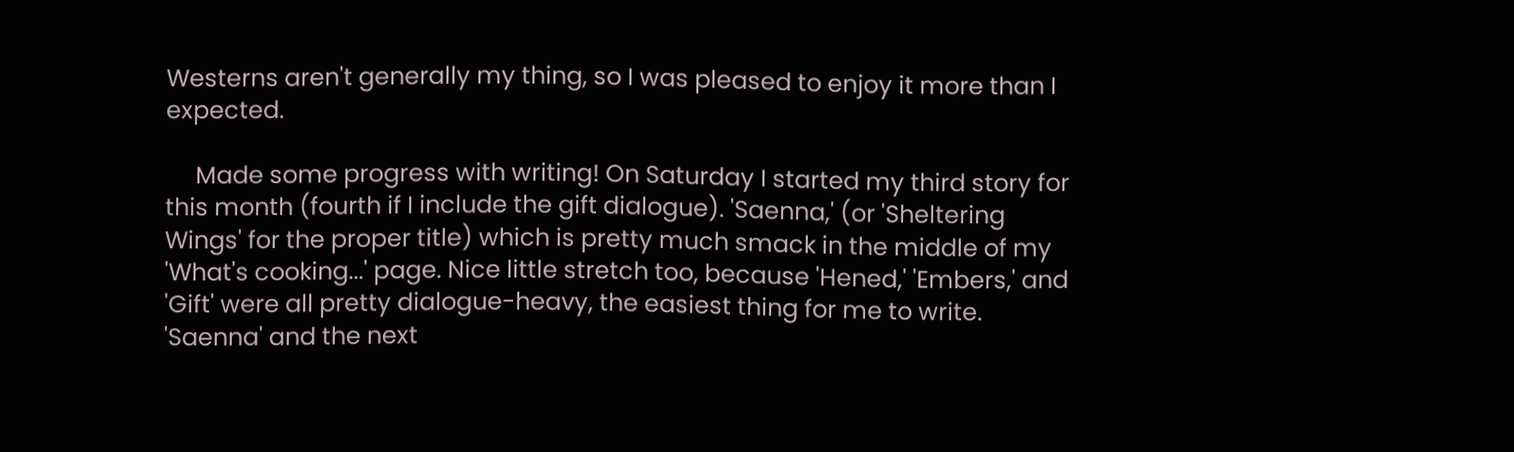Westerns aren't generally my thing, so I was pleased to enjoy it more than I expected.

     Made some progress with writing! On Saturday I started my third story for this month (fourth if I include the gift dialogue). 'Saenna,' (or 'Sheltering Wings' for the proper title) which is pretty much smack in the middle of my 'What's cooking...' page. Nice little stretch too, because 'Hened,' 'Embers,' and 'Gift' were all pretty dialogue-heavy, the easiest thing for me to write. 'Saenna' and the next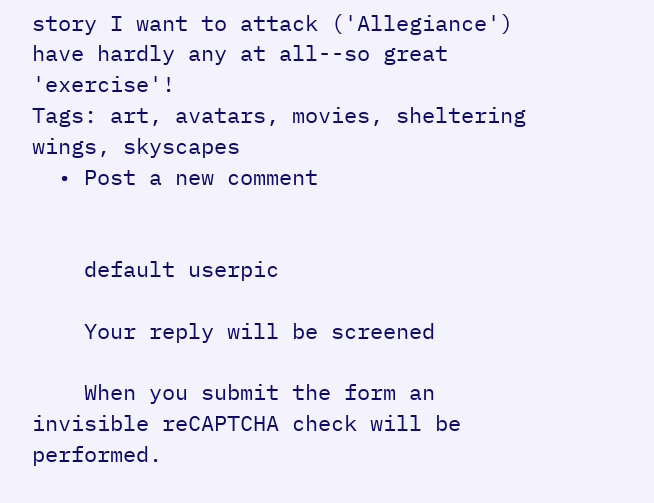story I want to attack ('Allegiance') have hardly any at all--so great 'exercise'!
Tags: art, avatars, movies, sheltering wings, skyscapes
  • Post a new comment


    default userpic

    Your reply will be screened

    When you submit the form an invisible reCAPTCHA check will be performed.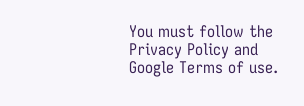You must follow the Privacy Policy and Google Terms of use.